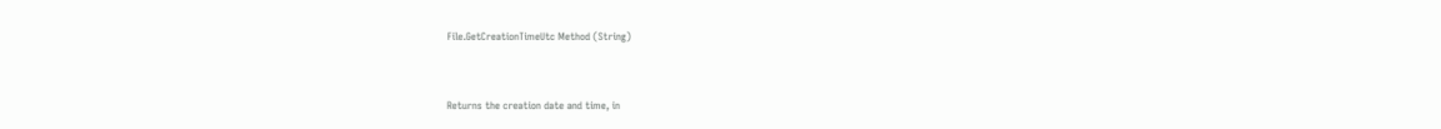File.GetCreationTimeUtc Method (String)


Returns the creation date and time, in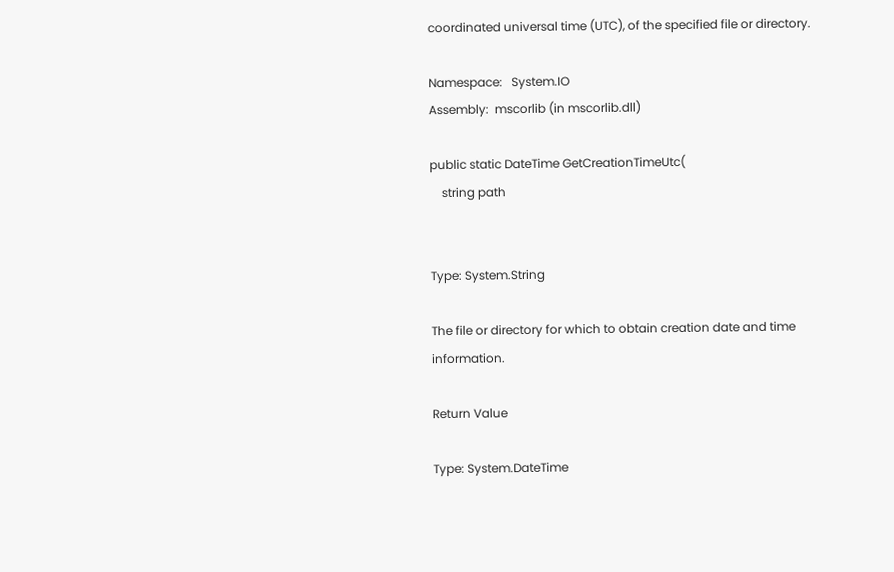coordinated universal time (UTC), of the specified file or directory.

Namespace:   System.IO
Assembly:  mscorlib (in mscorlib.dll)

public static DateTime GetCreationTimeUtc(
    string path


Type: System.String

The file or directory for which to obtain creation date and time information.

Return Value

Type: System.DateTime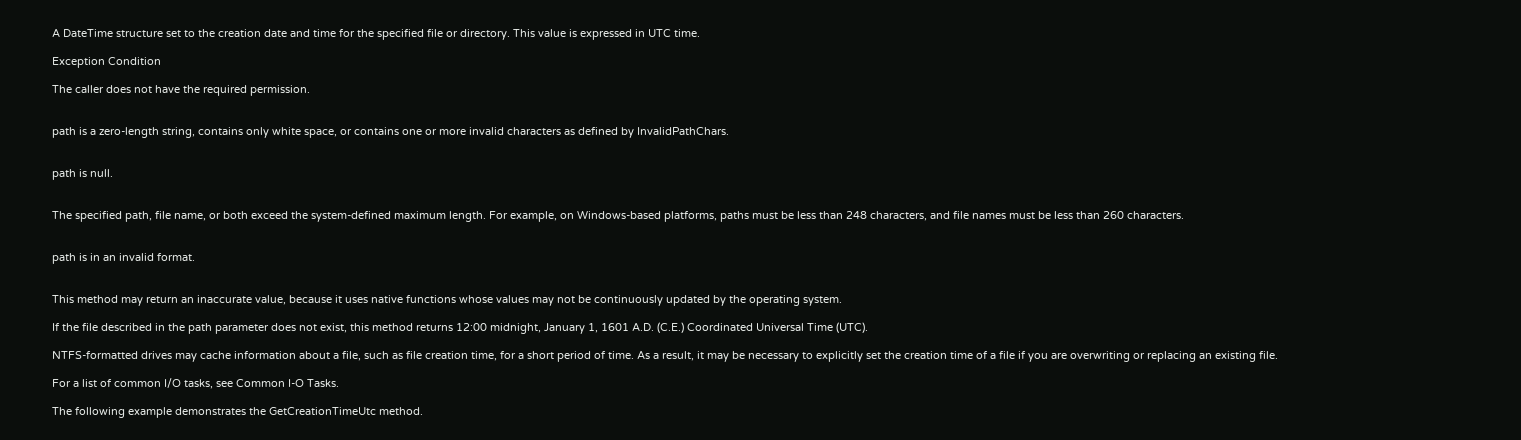A DateTime structure set to the creation date and time for the specified file or directory. This value is expressed in UTC time.

Exception Condition

The caller does not have the required permission.


path is a zero-length string, contains only white space, or contains one or more invalid characters as defined by InvalidPathChars.


path is null.


The specified path, file name, or both exceed the system-defined maximum length. For example, on Windows-based platforms, paths must be less than 248 characters, and file names must be less than 260 characters.


path is in an invalid format.


This method may return an inaccurate value, because it uses native functions whose values may not be continuously updated by the operating system.

If the file described in the path parameter does not exist, this method returns 12:00 midnight, January 1, 1601 A.D. (C.E.) Coordinated Universal Time (UTC).

NTFS-formatted drives may cache information about a file, such as file creation time, for a short period of time. As a result, it may be necessary to explicitly set the creation time of a file if you are overwriting or replacing an existing file.

For a list of common I/O tasks, see Common I-O Tasks.

The following example demonstrates the GetCreationTimeUtc method.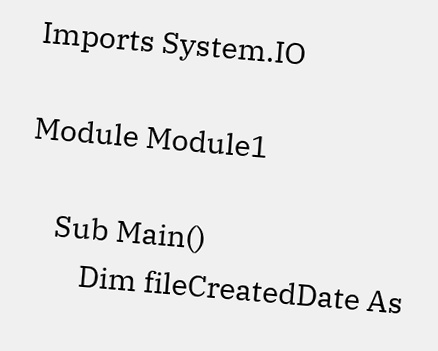Imports System.IO

Module Module1

    Sub Main()
        Dim fileCreatedDate As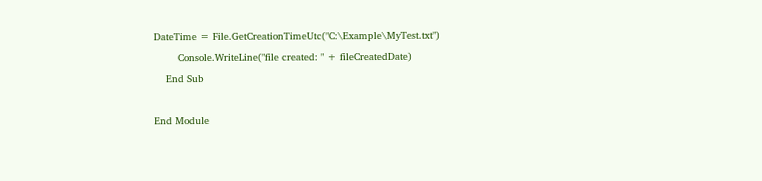DateTime = File.GetCreationTimeUtc("C:\Example\MyTest.txt")
        Console.WriteLine("file created: " + fileCreatedDate)
    End Sub

End Module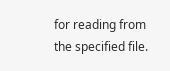for reading from the specified file.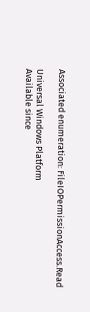Associated enumeration: FileIOPermissionAccess.Read

Universal Windows Platform
Available since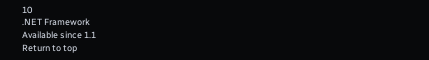10
.NET Framework
Available since 1.1
Return to top